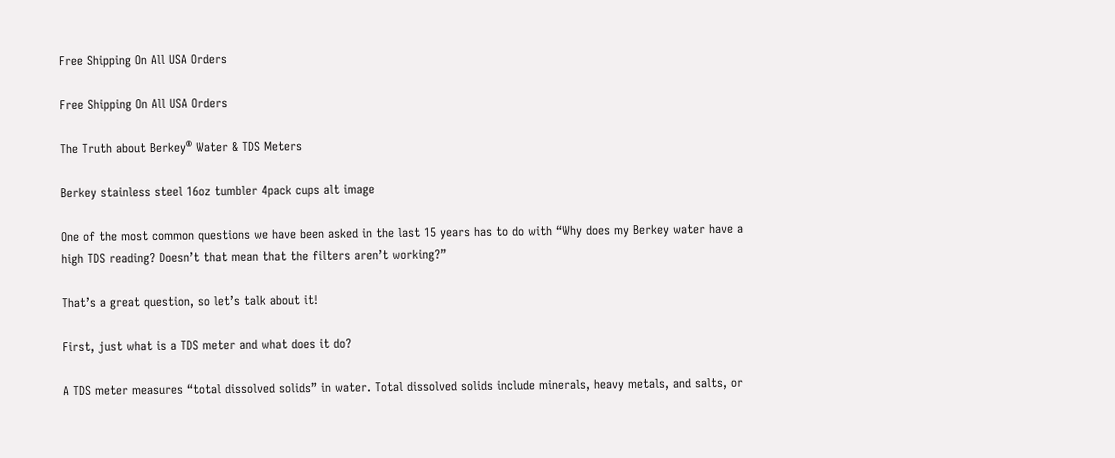Free Shipping On All USA Orders

Free Shipping On All USA Orders

The Truth about Berkey® Water & TDS Meters

Berkey stainless steel 16oz tumbler 4pack cups alt image

One of the most common questions we have been asked in the last 15 years has to do with “Why does my Berkey water have a high TDS reading? Doesn’t that mean that the filters aren’t working?”

That’s a great question, so let’s talk about it!

First, just what is a TDS meter and what does it do?

A TDS meter measures “total dissolved solids” in water. Total dissolved solids include minerals, heavy metals, and salts, or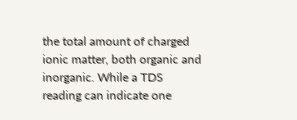the total amount of charged ionic matter, both organic and inorganic. While a TDS reading can indicate one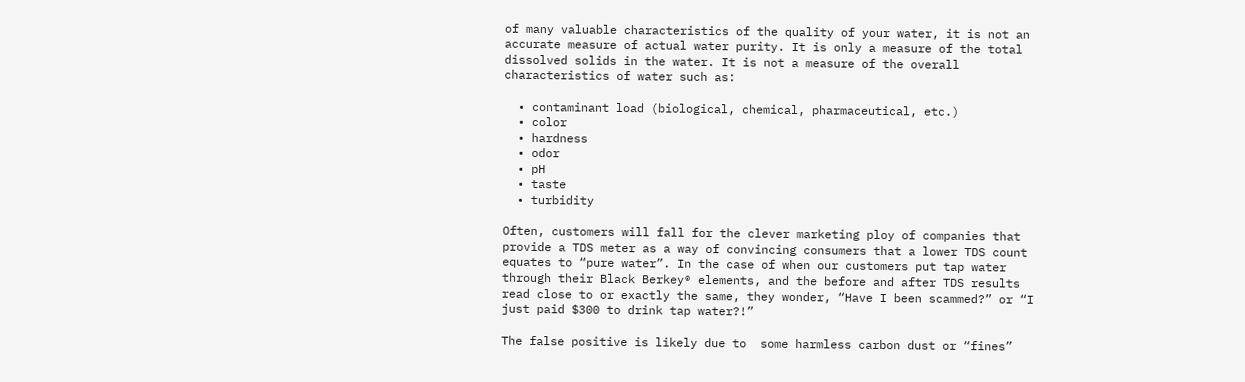of many valuable characteristics of the quality of your water, it is not an accurate measure of actual water purity. It is only a measure of the total dissolved solids in the water. It is not a measure of the overall characteristics of water such as:

  • contaminant load (biological, chemical, pharmaceutical, etc.)
  • color
  • hardness
  • odor
  • pH
  • taste
  • turbidity

Often, customers will fall for the clever marketing ploy of companies that provide a TDS meter as a way of convincing consumers that a lower TDS count equates to “pure water”. In the case of when our customers put tap water through their Black Berkey® elements, and the before and after TDS results read close to or exactly the same, they wonder, “Have I been scammed?” or “I just paid $300 to drink tap water?!”

The false positive is likely due to  some harmless carbon dust or “fines”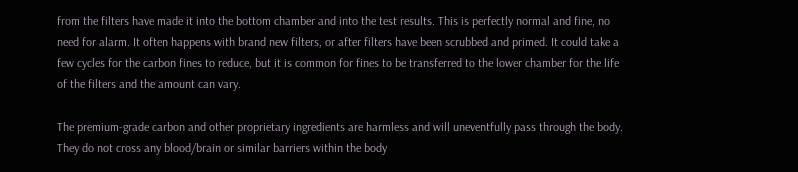from the filters have made it into the bottom chamber and into the test results. This is perfectly normal and fine, no need for alarm. It often happens with brand new filters, or after filters have been scrubbed and primed. It could take a few cycles for the carbon fines to reduce, but it is common for fines to be transferred to the lower chamber for the life of the filters and the amount can vary.

The premium-grade carbon and other proprietary ingredients are harmless and will uneventfully pass through the body. They do not cross any blood/brain or similar barriers within the body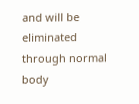and will be eliminated through normal body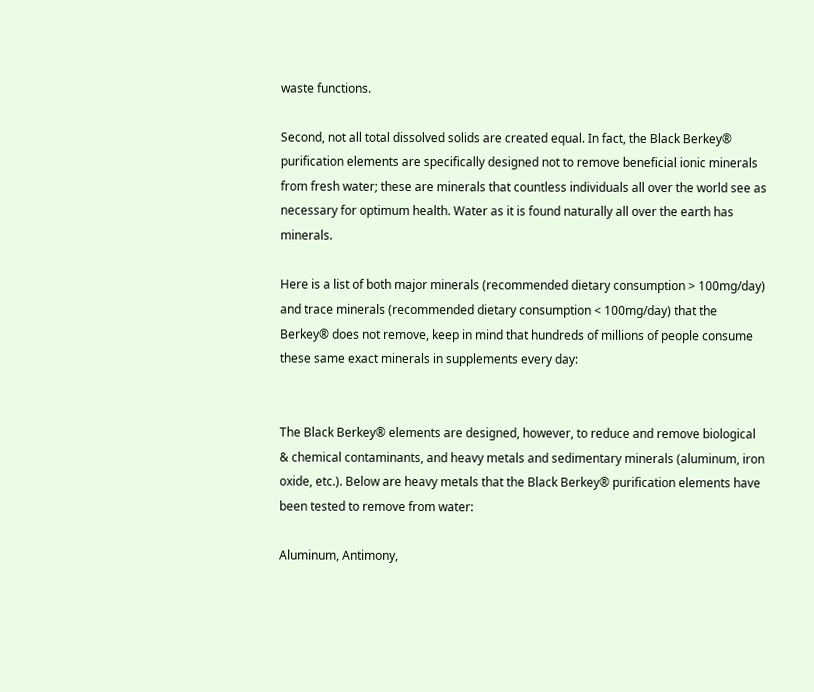waste functions.

Second, not all total dissolved solids are created equal. In fact, the Black Berkey® purification elements are specifically designed not to remove beneficial ionic minerals from fresh water; these are minerals that countless individuals all over the world see as necessary for optimum health. Water as it is found naturally all over the earth has minerals.

Here is a list of both major minerals (recommended dietary consumption > 100mg/day) and trace minerals (recommended dietary consumption < 100mg/day) that the Berkey® does not remove, keep in mind that hundreds of millions of people consume these same exact minerals in supplements every day:


The Black Berkey® elements are designed, however, to reduce and remove biological & chemical contaminants, and heavy metals and sedimentary minerals (aluminum, iron oxide, etc.). Below are heavy metals that the Black Berkey® purification elements have been tested to remove from water:

Aluminum, Antimony,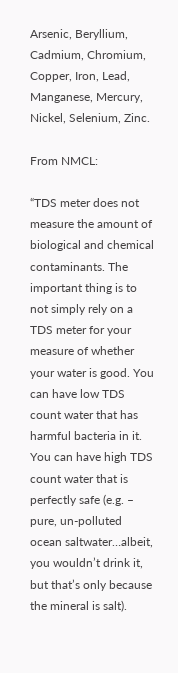Arsenic, Beryllium, Cadmium, Chromium, Copper, Iron, Lead, Manganese, Mercury, Nickel, Selenium, Zinc.

From NMCL:

“TDS meter does not measure the amount of biological and chemical contaminants. The important thing is to not simply rely on a TDS meter for your measure of whether your water is good. You can have low TDS count water that has harmful bacteria in it. You can have high TDS count water that is perfectly safe (e.g. – pure, un-polluted ocean saltwater…albeit, you wouldn’t drink it, but that’s only because the mineral is salt).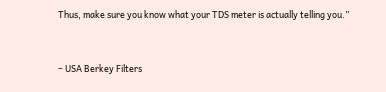Thus, make sure you know what your TDS meter is actually telling you.”


– USA Berkey Filters